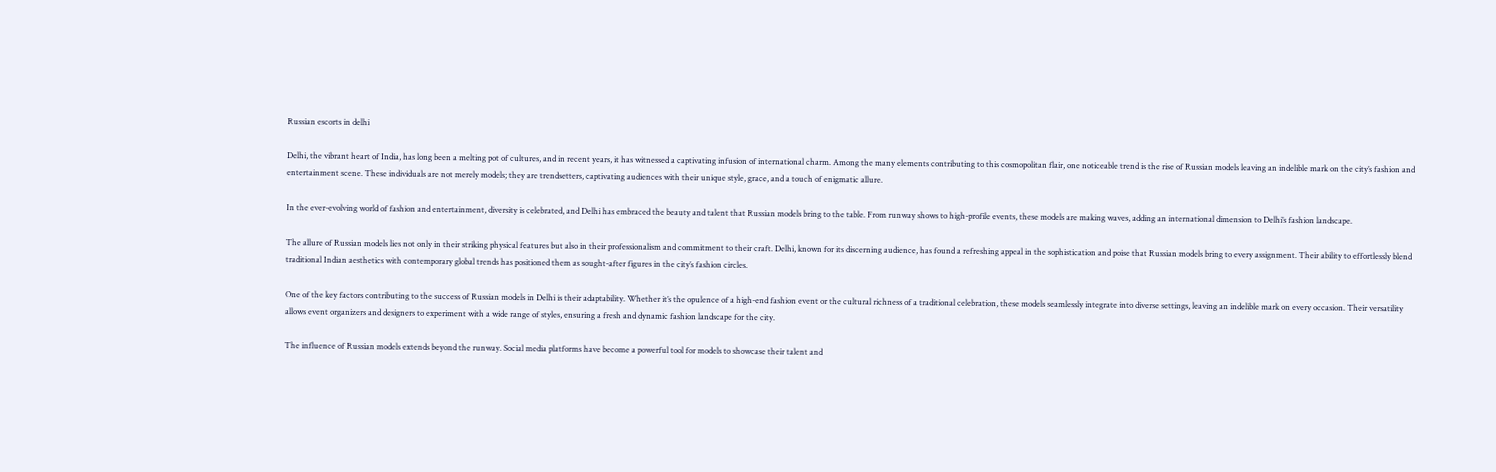Russian escorts in delhi

Delhi, the vibrant heart of India, has long been a melting pot of cultures, and in recent years, it has witnessed a captivating infusion of international charm. Among the many elements contributing to this cosmopolitan flair, one noticeable trend is the rise of Russian models leaving an indelible mark on the city’s fashion and entertainment scene. These individuals are not merely models; they are trendsetters, captivating audiences with their unique style, grace, and a touch of enigmatic allure.

In the ever-evolving world of fashion and entertainment, diversity is celebrated, and Delhi has embraced the beauty and talent that Russian models bring to the table. From runway shows to high-profile events, these models are making waves, adding an international dimension to Delhi’s fashion landscape.

The allure of Russian models lies not only in their striking physical features but also in their professionalism and commitment to their craft. Delhi, known for its discerning audience, has found a refreshing appeal in the sophistication and poise that Russian models bring to every assignment. Their ability to effortlessly blend traditional Indian aesthetics with contemporary global trends has positioned them as sought-after figures in the city’s fashion circles.

One of the key factors contributing to the success of Russian models in Delhi is their adaptability. Whether it’s the opulence of a high-end fashion event or the cultural richness of a traditional celebration, these models seamlessly integrate into diverse settings, leaving an indelible mark on every occasion. Their versatility allows event organizers and designers to experiment with a wide range of styles, ensuring a fresh and dynamic fashion landscape for the city.

The influence of Russian models extends beyond the runway. Social media platforms have become a powerful tool for models to showcase their talent and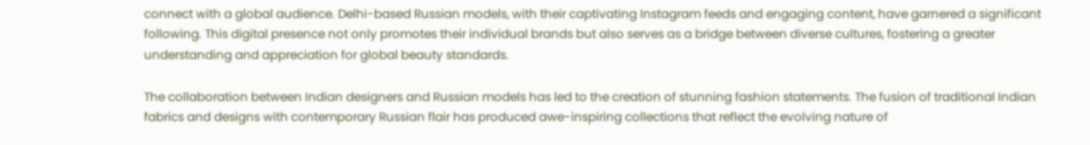connect with a global audience. Delhi-based Russian models, with their captivating Instagram feeds and engaging content, have garnered a significant following. This digital presence not only promotes their individual brands but also serves as a bridge between diverse cultures, fostering a greater understanding and appreciation for global beauty standards.

The collaboration between Indian designers and Russian models has led to the creation of stunning fashion statements. The fusion of traditional Indian fabrics and designs with contemporary Russian flair has produced awe-inspiring collections that reflect the evolving nature of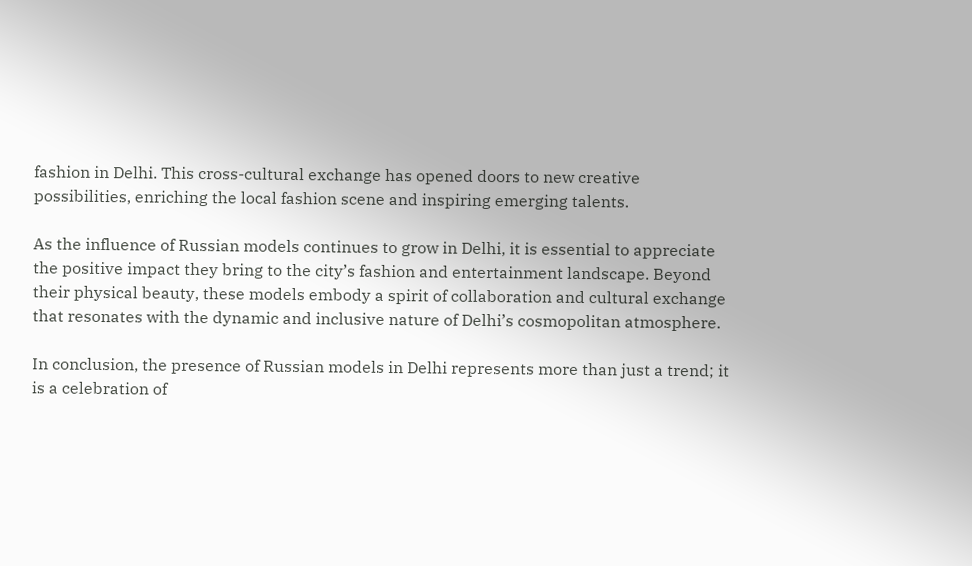fashion in Delhi. This cross-cultural exchange has opened doors to new creative possibilities, enriching the local fashion scene and inspiring emerging talents.

As the influence of Russian models continues to grow in Delhi, it is essential to appreciate the positive impact they bring to the city’s fashion and entertainment landscape. Beyond their physical beauty, these models embody a spirit of collaboration and cultural exchange that resonates with the dynamic and inclusive nature of Delhi’s cosmopolitan atmosphere.

In conclusion, the presence of Russian models in Delhi represents more than just a trend; it is a celebration of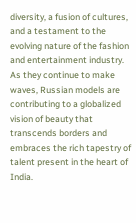diversity, a fusion of cultures, and a testament to the evolving nature of the fashion and entertainment industry. As they continue to make waves, Russian models are contributing to a globalized vision of beauty that transcends borders and embraces the rich tapestry of talent present in the heart of India.